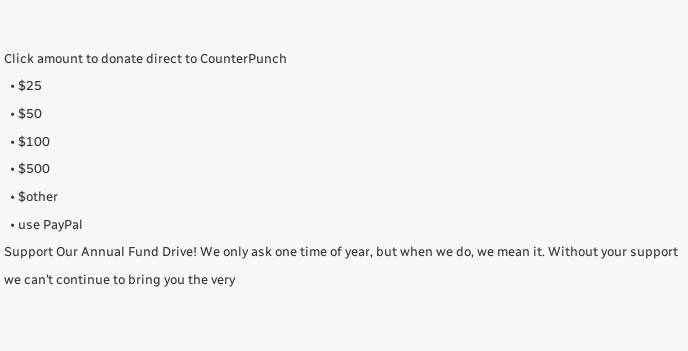Click amount to donate direct to CounterPunch
  • $25
  • $50
  • $100
  • $500
  • $other
  • use PayPal
Support Our Annual Fund Drive! We only ask one time of year, but when we do, we mean it. Without your support we can’t continue to bring you the very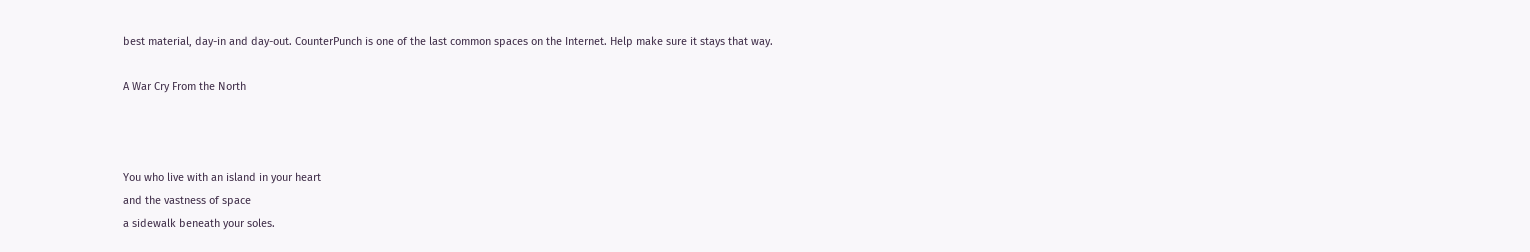best material, day-in and day-out. CounterPunch is one of the last common spaces on the Internet. Help make sure it stays that way.

A War Cry From the North



You who live with an island in your heart
and the vastness of space
a sidewalk beneath your soles.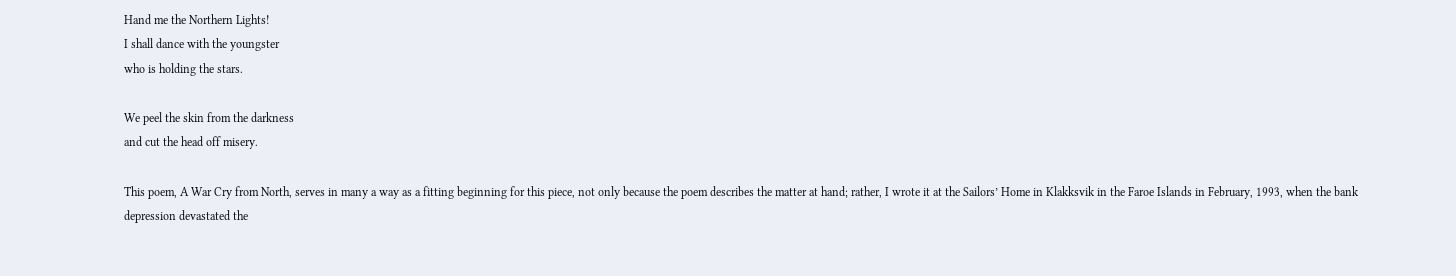Hand me the Northern Lights!
I shall dance with the youngster
who is holding the stars.

We peel the skin from the darkness
and cut the head off misery.

This poem, A War Cry from North, serves in many a way as a fitting beginning for this piece, not only because the poem describes the matter at hand; rather, I wrote it at the Sailors’ Home in Klakksvik in the Faroe Islands in February, 1993, when the bank depression devastated the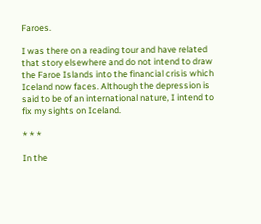Faroes.

I was there on a reading tour and have related that story elsewhere and do not intend to draw the Faroe Islands into the financial crisis which Iceland now faces. Although the depression is said to be of an international nature, I intend to fix my sights on Iceland.

* * *

In the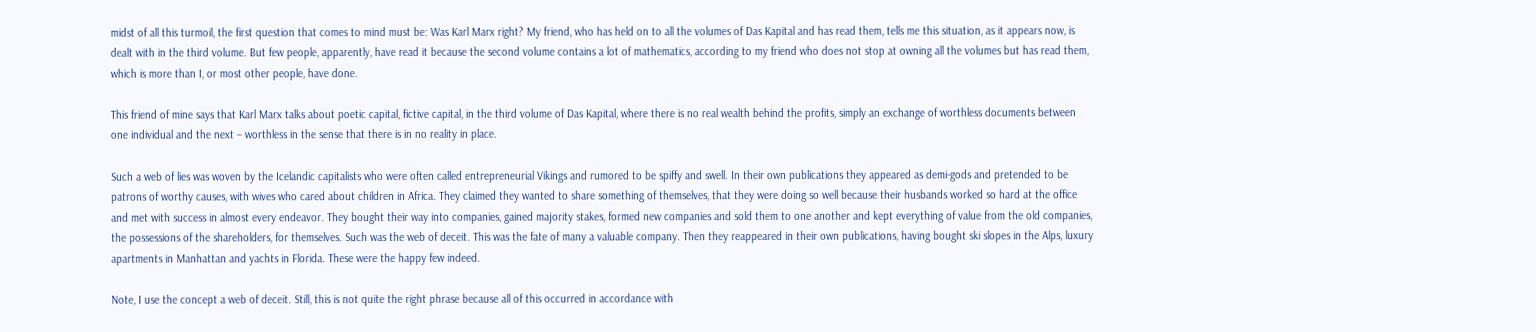midst of all this turmoil, the first question that comes to mind must be: Was Karl Marx right? My friend, who has held on to all the volumes of Das Kapital and has read them, tells me this situation, as it appears now, is dealt with in the third volume. But few people, apparently, have read it because the second volume contains a lot of mathematics, according to my friend who does not stop at owning all the volumes but has read them, which is more than I, or most other people, have done.

This friend of mine says that Karl Marx talks about poetic capital, fictive capital, in the third volume of Das Kapital, where there is no real wealth behind the profits, simply an exchange of worthless documents between one individual and the next – worthless in the sense that there is in no reality in place.

Such a web of lies was woven by the Icelandic capitalists who were often called entrepreneurial Vikings and rumored to be spiffy and swell. In their own publications they appeared as demi-gods and pretended to be patrons of worthy causes, with wives who cared about children in Africa. They claimed they wanted to share something of themselves, that they were doing so well because their husbands worked so hard at the office and met with success in almost every endeavor. They bought their way into companies, gained majority stakes, formed new companies and sold them to one another and kept everything of value from the old companies, the possessions of the shareholders, for themselves. Such was the web of deceit. This was the fate of many a valuable company. Then they reappeared in their own publications, having bought ski slopes in the Alps, luxury apartments in Manhattan and yachts in Florida. These were the happy few indeed.

Note, I use the concept a web of deceit. Still, this is not quite the right phrase because all of this occurred in accordance with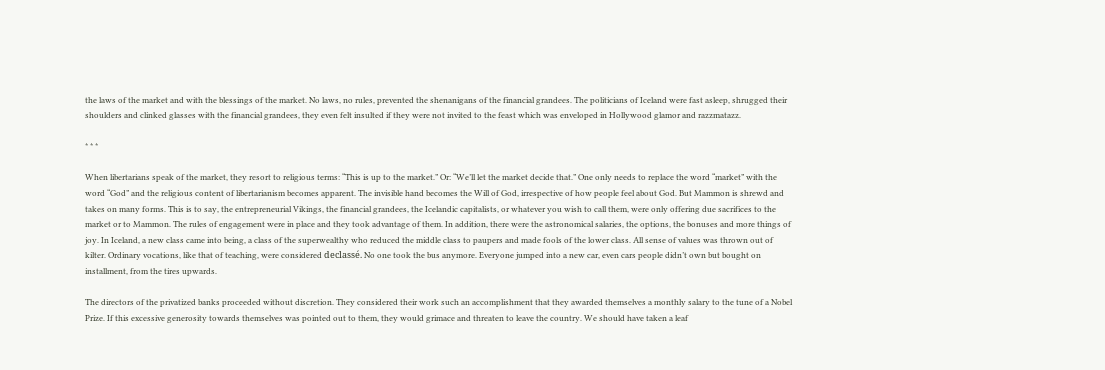the laws of the market and with the blessings of the market. No laws, no rules, prevented the shenanigans of the financial grandees. The politicians of Iceland were fast asleep, shrugged their shoulders and clinked glasses with the financial grandees, they even felt insulted if they were not invited to the feast which was enveloped in Hollywood glamor and razzmatazz.

* * *

When libertarians speak of the market, they resort to religious terms: “This is up to the market.” Or: “We’ll let the market decide that.” One only needs to replace the word “market” with the word “God” and the religious content of libertarianism becomes apparent. The invisible hand becomes the Will of God, irrespective of how people feel about God. But Mammon is shrewd and takes on many forms. This is to say, the entrepreneurial Vikings, the financial grandees, the Icelandic capitalists, or whatever you wish to call them, were only offering due sacrifices to the market or to Mammon. The rules of engagement were in place and they took advantage of them. In addition, there were the astronomical salaries, the options, the bonuses and more things of joy. In Iceland, a new class came into being, a class of the superwealthy who reduced the middle class to paupers and made fools of the lower class. All sense of values was thrown out of kilter. Ordinary vocations, like that of teaching, were considered declassé. No one took the bus anymore. Everyone jumped into a new car, even cars people didn’t own but bought on installment, from the tires upwards.

The directors of the privatized banks proceeded without discretion. They considered their work such an accomplishment that they awarded themselves a monthly salary to the tune of a Nobel Prize. If this excessive generosity towards themselves was pointed out to them, they would grimace and threaten to leave the country. We should have taken a leaf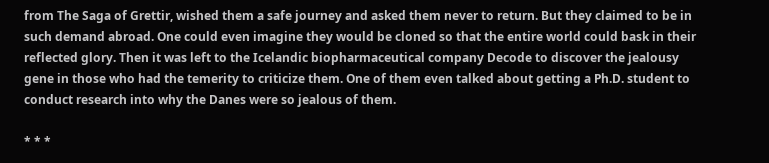from The Saga of Grettir, wished them a safe journey and asked them never to return. But they claimed to be in such demand abroad. One could even imagine they would be cloned so that the entire world could bask in their reflected glory. Then it was left to the Icelandic biopharmaceutical company Decode to discover the jealousy gene in those who had the temerity to criticize them. One of them even talked about getting a Ph.D. student to conduct research into why the Danes were so jealous of them.

* * *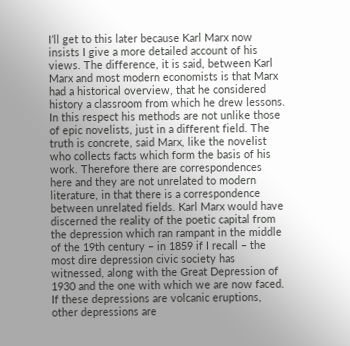I’ll get to this later because Karl Marx now insists I give a more detailed account of his views. The difference, it is said, between Karl Marx and most modern economists is that Marx had a historical overview, that he considered history a classroom from which he drew lessons. In this respect his methods are not unlike those of epic novelists, just in a different field. The truth is concrete, said Marx, like the novelist who collects facts which form the basis of his work. Therefore there are correspondences here and they are not unrelated to modern literature, in that there is a correspondence between unrelated fields. Karl Marx would have discerned the reality of the poetic capital from the depression which ran rampant in the middle of the 19th century – in 1859 if I recall – the most dire depression civic society has witnessed, along with the Great Depression of 1930 and the one with which we are now faced. If these depressions are volcanic eruptions, other depressions are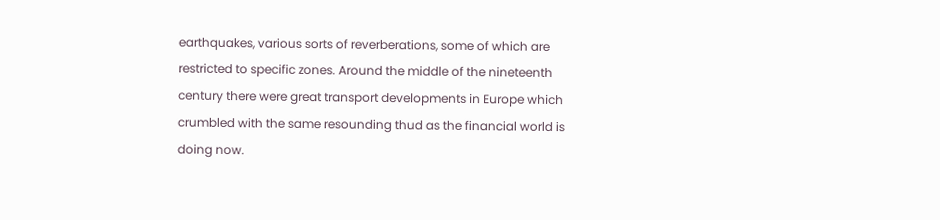earthquakes, various sorts of reverberations, some of which are restricted to specific zones. Around the middle of the nineteenth century there were great transport developments in Europe which crumbled with the same resounding thud as the financial world is doing now.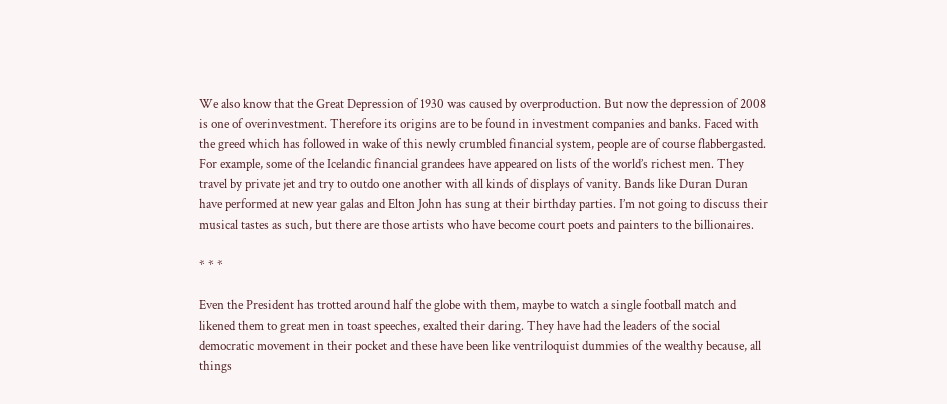We also know that the Great Depression of 1930 was caused by overproduction. But now the depression of 2008 is one of overinvestment. Therefore its origins are to be found in investment companies and banks. Faced with the greed which has followed in wake of this newly crumbled financial system, people are of course flabbergasted. For example, some of the Icelandic financial grandees have appeared on lists of the world’s richest men. They travel by private jet and try to outdo one another with all kinds of displays of vanity. Bands like Duran Duran have performed at new year galas and Elton John has sung at their birthday parties. I’m not going to discuss their musical tastes as such, but there are those artists who have become court poets and painters to the billionaires.

* * *

Even the President has trotted around half the globe with them, maybe to watch a single football match and likened them to great men in toast speeches, exalted their daring. They have had the leaders of the social democratic movement in their pocket and these have been like ventriloquist dummies of the wealthy because, all things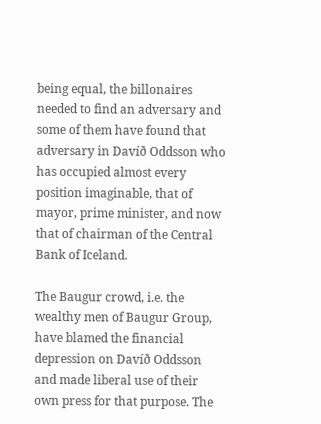being equal, the billonaires needed to find an adversary and some of them have found that adversary in Davíð Oddsson who has occupied almost every position imaginable, that of mayor, prime minister, and now that of chairman of the Central Bank of Iceland.

The Baugur crowd, i.e. the wealthy men of Baugur Group, have blamed the financial depression on Davíð Oddsson and made liberal use of their own press for that purpose. The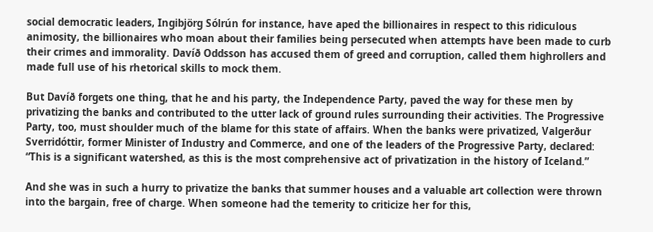social democratic leaders, Ingibjörg Sólrún for instance, have aped the billionaires in respect to this ridiculous animosity, the billionaires who moan about their families being persecuted when attempts have been made to curb their crimes and immorality. Davíð Oddsson has accused them of greed and corruption, called them highrollers and made full use of his rhetorical skills to mock them.

But Davíð forgets one thing, that he and his party, the Independence Party, paved the way for these men by privatizing the banks and contributed to the utter lack of ground rules surrounding their activities. The Progressive Party, too, must shoulder much of the blame for this state of affairs. When the banks were privatized, Valgerður Sverridóttir, former Minister of Industry and Commerce, and one of the leaders of the Progressive Party, declared: “This is a significant watershed, as this is the most comprehensive act of privatization in the history of Iceland.”

And she was in such a hurry to privatize the banks that summer houses and a valuable art collection were thrown into the bargain, free of charge. When someone had the temerity to criticize her for this,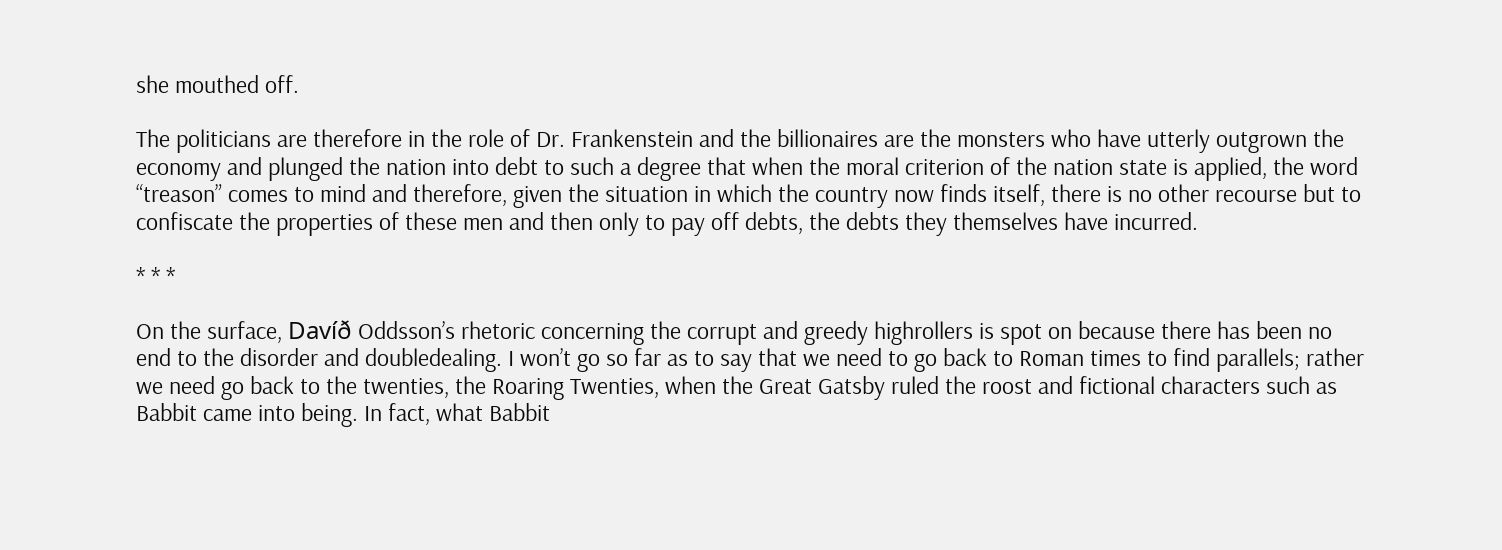she mouthed off.

The politicians are therefore in the role of Dr. Frankenstein and the billionaires are the monsters who have utterly outgrown the economy and plunged the nation into debt to such a degree that when the moral criterion of the nation state is applied, the word “treason” comes to mind and therefore, given the situation in which the country now finds itself, there is no other recourse but to confiscate the properties of these men and then only to pay off debts, the debts they themselves have incurred.

* * *

On the surface, Davíð Oddsson’s rhetoric concerning the corrupt and greedy highrollers is spot on because there has been no end to the disorder and doubledealing. I won’t go so far as to say that we need to go back to Roman times to find parallels; rather we need go back to the twenties, the Roaring Twenties, when the Great Gatsby ruled the roost and fictional characters such as Babbit came into being. In fact, what Babbit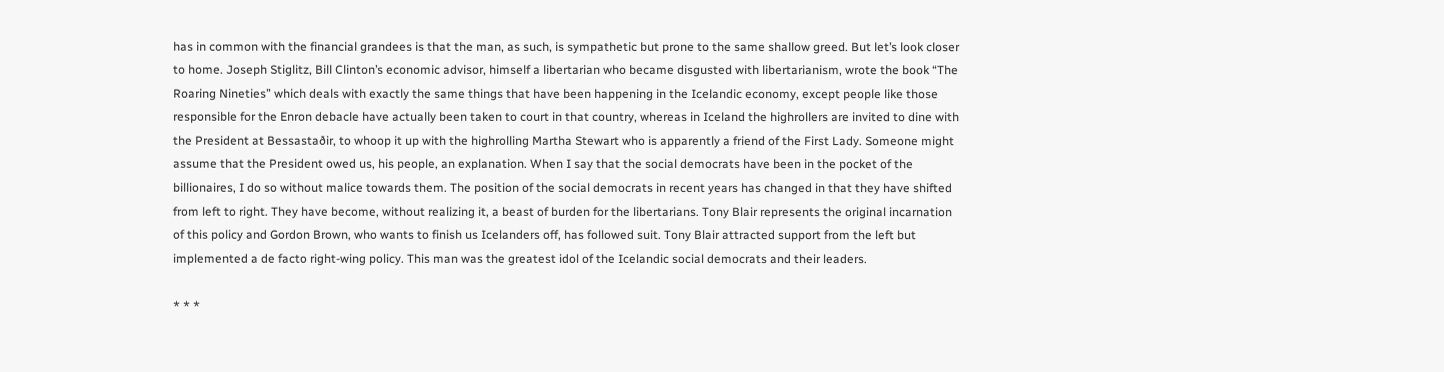has in common with the financial grandees is that the man, as such, is sympathetic but prone to the same shallow greed. But let’s look closer to home. Joseph Stiglitz, Bill Clinton’s economic advisor, himself a libertarian who became disgusted with libertarianism, wrote the book “The Roaring Nineties” which deals with exactly the same things that have been happening in the Icelandic economy, except people like those responsible for the Enron debacle have actually been taken to court in that country, whereas in Iceland the highrollers are invited to dine with the President at Bessastaðir, to whoop it up with the highrolling Martha Stewart who is apparently a friend of the First Lady. Someone might assume that the President owed us, his people, an explanation. When I say that the social democrats have been in the pocket of the billionaires, I do so without malice towards them. The position of the social democrats in recent years has changed in that they have shifted from left to right. They have become, without realizing it, a beast of burden for the libertarians. Tony Blair represents the original incarnation of this policy and Gordon Brown, who wants to finish us Icelanders off, has followed suit. Tony Blair attracted support from the left but implemented a de facto right-wing policy. This man was the greatest idol of the Icelandic social democrats and their leaders.

* * *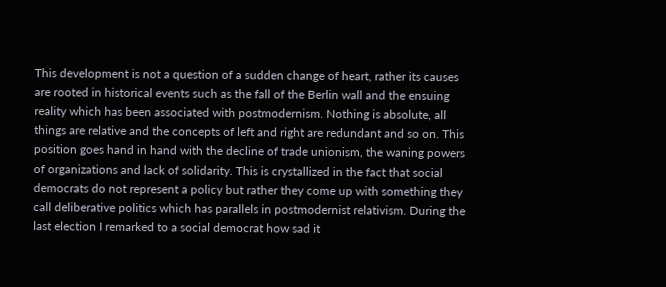This development is not a question of a sudden change of heart, rather its causes are rooted in historical events such as the fall of the Berlin wall and the ensuing reality which has been associated with postmodernism. Nothing is absolute, all things are relative and the concepts of left and right are redundant and so on. This position goes hand in hand with the decline of trade unionism, the waning powers of organizations and lack of solidarity. This is crystallized in the fact that social democrats do not represent a policy but rather they come up with something they call deliberative politics which has parallels in postmodernist relativism. During the last election I remarked to a social democrat how sad it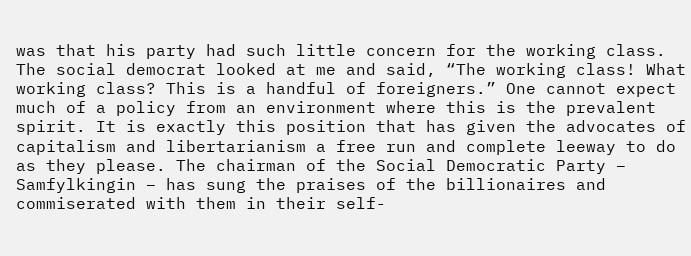was that his party had such little concern for the working class. The social democrat looked at me and said, “The working class! What working class? This is a handful of foreigners.” One cannot expect much of a policy from an environment where this is the prevalent spirit. It is exactly this position that has given the advocates of capitalism and libertarianism a free run and complete leeway to do as they please. The chairman of the Social Democratic Party – Samfylkingin – has sung the praises of the billionaires and commiserated with them in their self-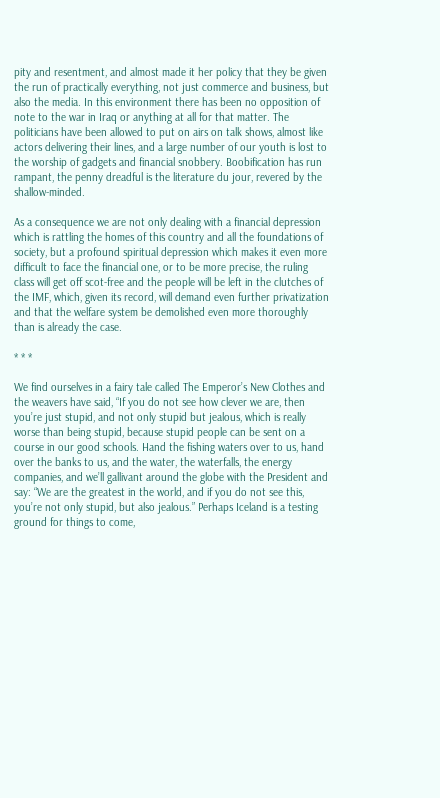pity and resentment, and almost made it her policy that they be given the run of practically everything, not just commerce and business, but also the media. In this environment there has been no opposition of note to the war in Iraq or anything at all for that matter. The politicians have been allowed to put on airs on talk shows, almost like actors delivering their lines, and a large number of our youth is lost to the worship of gadgets and financial snobbery. Boobification has run rampant, the penny dreadful is the literature du jour, revered by the shallow-minded.

As a consequence we are not only dealing with a financial depression which is rattling the homes of this country and all the foundations of society, but a profound spiritual depression which makes it even more difficult to face the financial one, or to be more precise, the ruling class will get off scot-free and the people will be left in the clutches of the IMF, which, given its record, will demand even further privatization and that the welfare system be demolished even more thoroughly than is already the case.

* * *

We find ourselves in a fairy tale called The Emperor’s New Clothes and the weavers have said, “If you do not see how clever we are, then you’re just stupid, and not only stupid but jealous, which is really worse than being stupid, because stupid people can be sent on a course in our good schools. Hand the fishing waters over to us, hand over the banks to us, and the water, the waterfalls, the energy companies, and we’ll gallivant around the globe with the President and say: “We are the greatest in the world, and if you do not see this, you’re not only stupid, but also jealous.” Perhaps Iceland is a testing ground for things to come,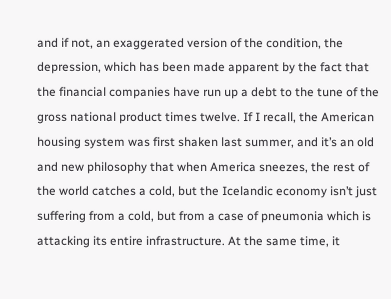and if not, an exaggerated version of the condition, the depression, which has been made apparent by the fact that the financial companies have run up a debt to the tune of the gross national product times twelve. If I recall, the American housing system was first shaken last summer, and it’s an old and new philosophy that when America sneezes, the rest of the world catches a cold, but the Icelandic economy isn’t just suffering from a cold, but from a case of pneumonia which is attacking its entire infrastructure. At the same time, it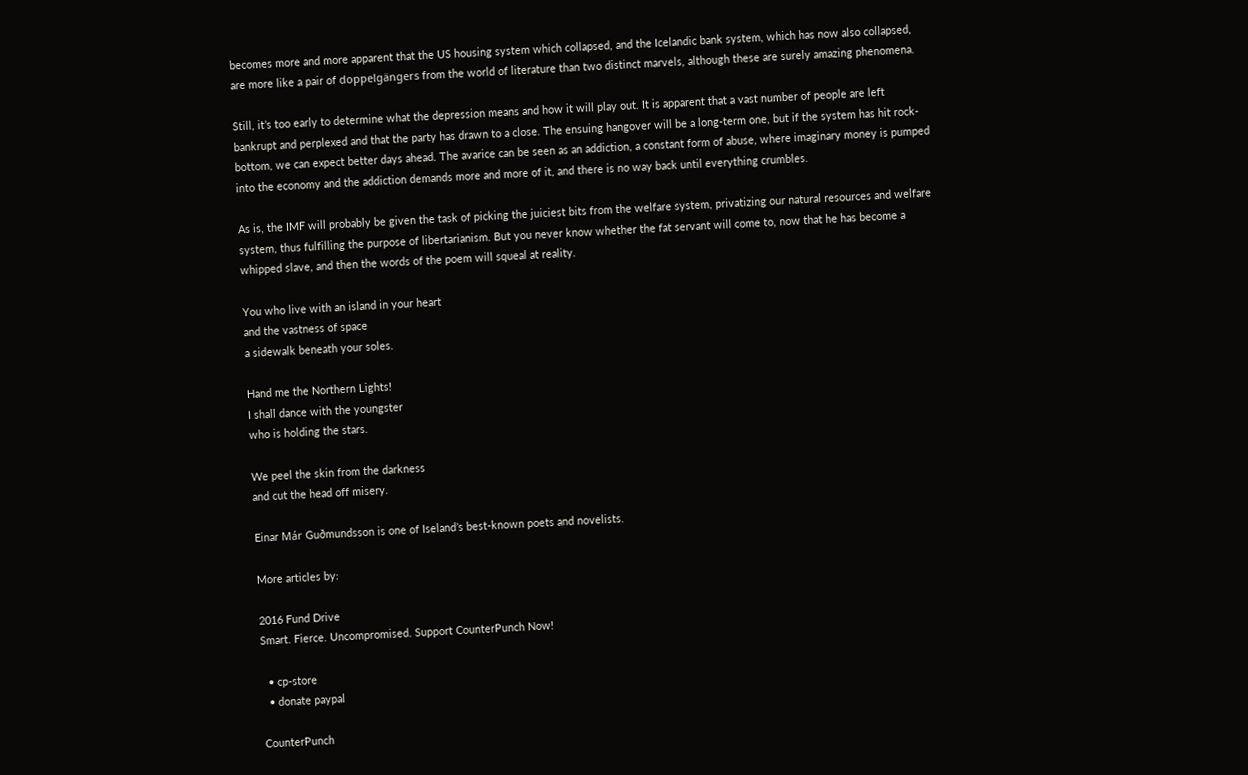becomes more and more apparent that the US housing system which collapsed, and the Icelandic bank system, which has now also collapsed, are more like a pair of doppelgängers from the world of literature than two distinct marvels, although these are surely amazing phenomena.

Still, it’s too early to determine what the depression means and how it will play out. It is apparent that a vast number of people are left bankrupt and perplexed and that the party has drawn to a close. The ensuing hangover will be a long-term one, but if the system has hit rock-bottom, we can expect better days ahead. The avarice can be seen as an addiction, a constant form of abuse, where imaginary money is pumped into the economy and the addiction demands more and more of it, and there is no way back until everything crumbles.

As is, the IMF will probably be given the task of picking the juiciest bits from the welfare system, privatizing our natural resources and welfare system, thus fulfilling the purpose of libertarianism. But you never know whether the fat servant will come to, now that he has become a whipped slave, and then the words of the poem will squeal at reality.

You who live with an island in your heart
and the vastness of space
a sidewalk beneath your soles.

Hand me the Northern Lights!
I shall dance with the youngster
who is holding the stars.

We peel the skin from the darkness
and cut the head off misery.

Einar Már Guðmundsson is one of Iseland’s best-known poets and novelists.

More articles by:

2016 Fund Drive
Smart. Fierce. Uncompromised. Support CounterPunch Now!

  • cp-store
  • donate paypal

CounterPunch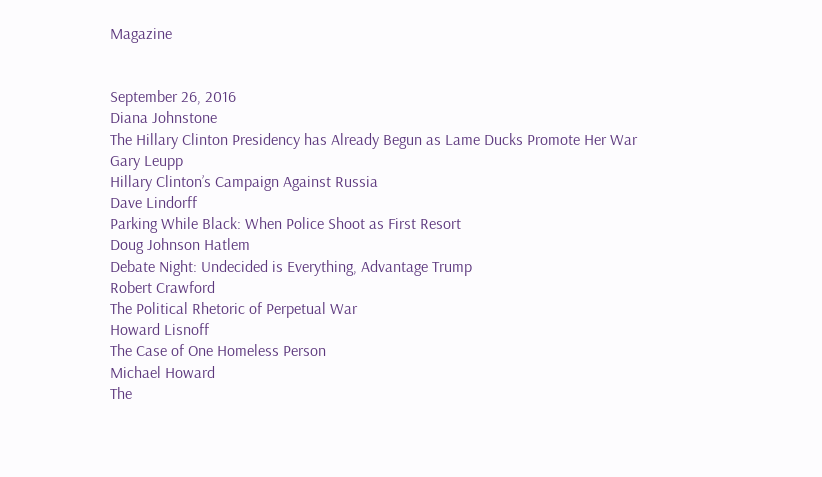Magazine


September 26, 2016
Diana Johnstone
The Hillary Clinton Presidency has Already Begun as Lame Ducks Promote Her War
Gary Leupp
Hillary Clinton’s Campaign Against Russia
Dave Lindorff
Parking While Black: When Police Shoot as First Resort
Doug Johnson Hatlem
Debate Night: Undecided is Everything, Advantage Trump
Robert Crawford
The Political Rhetoric of Perpetual War
Howard Lisnoff
The Case of One Homeless Person
Michael Howard
The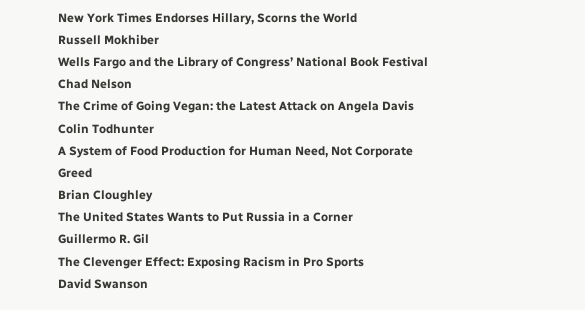New York Times Endorses Hillary, Scorns the World
Russell Mokhiber
Wells Fargo and the Library of Congress’ National Book Festival
Chad Nelson
The Crime of Going Vegan: the Latest Attack on Angela Davis
Colin Todhunter
A System of Food Production for Human Need, Not Corporate Greed
Brian Cloughley
The United States Wants to Put Russia in a Corner
Guillermo R. Gil
The Clevenger Effect: Exposing Racism in Pro Sports
David Swanson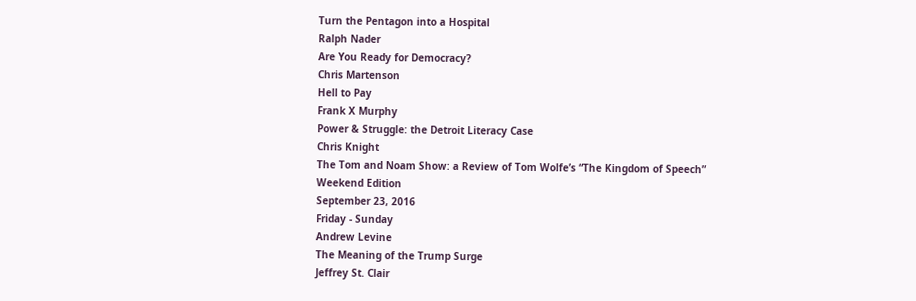Turn the Pentagon into a Hospital
Ralph Nader
Are You Ready for Democracy?
Chris Martenson
Hell to Pay
Frank X Murphy
Power & Struggle: the Detroit Literacy Case
Chris Knight
The Tom and Noam Show: a Review of Tom Wolfe’s “The Kingdom of Speech”
Weekend Edition
September 23, 2016
Friday - Sunday
Andrew Levine
The Meaning of the Trump Surge
Jeffrey St. Clair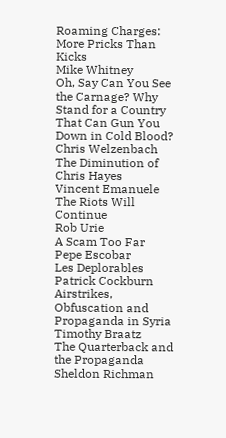Roaming Charges: More Pricks Than Kicks
Mike Whitney
Oh, Say Can You See the Carnage? Why Stand for a Country That Can Gun You Down in Cold Blood?
Chris Welzenbach
The Diminution of Chris Hayes
Vincent Emanuele
The Riots Will Continue
Rob Urie
A Scam Too Far
Pepe Escobar
Les Deplorables
Patrick Cockburn
Airstrikes, Obfuscation and Propaganda in Syria
Timothy Braatz
The Quarterback and the Propaganda
Sheldon Richman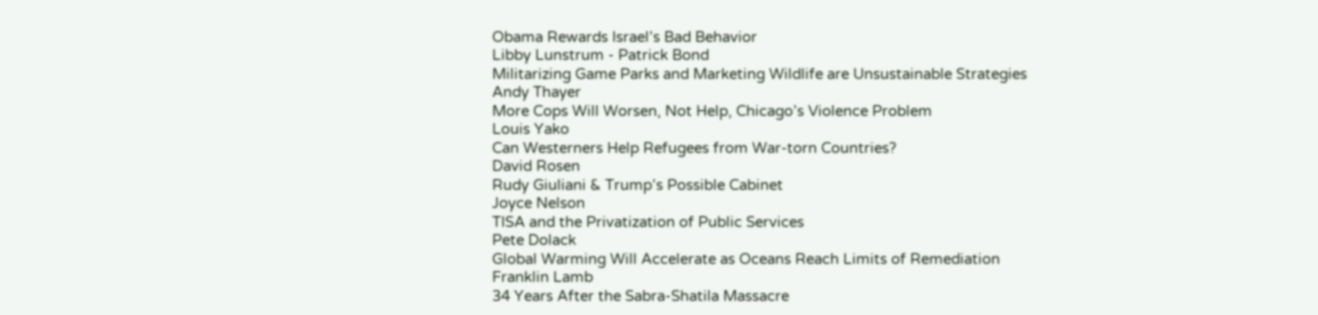Obama Rewards Israel’s Bad Behavior
Libby Lunstrum - Patrick Bond
Militarizing Game Parks and Marketing Wildlife are Unsustainable Strategies
Andy Thayer
More Cops Will Worsen, Not Help, Chicago’s Violence Problem
Louis Yako
Can Westerners Help Refugees from War-torn Countries?
David Rosen
Rudy Giuliani & Trump’s Possible Cabinet
Joyce Nelson
TISA and the Privatization of Public Services
Pete Dolack
Global Warming Will Accelerate as Oceans Reach Limits of Remediation
Franklin Lamb
34 Years After the Sabra-Shatila Massacre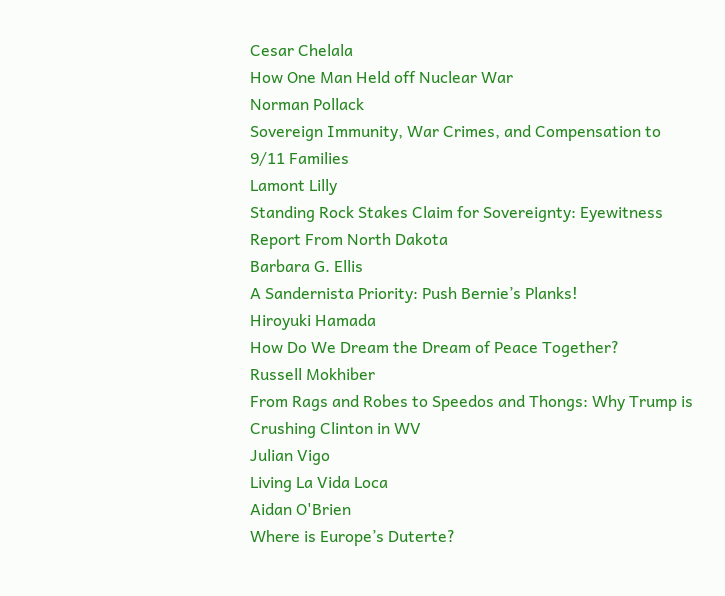Cesar Chelala
How One Man Held off Nuclear War
Norman Pollack
Sovereign Immunity, War Crimes, and Compensation to 9/11 Families
Lamont Lilly
Standing Rock Stakes Claim for Sovereignty: Eyewitness Report From North Dakota
Barbara G. Ellis
A Sandernista Priority: Push Bernie’s Planks!
Hiroyuki Hamada
How Do We Dream the Dream of Peace Together?
Russell Mokhiber
From Rags and Robes to Speedos and Thongs: Why Trump is Crushing Clinton in WV
Julian Vigo
Living La Vida Loca
Aidan O'Brien
Where is Europe’s Duterte?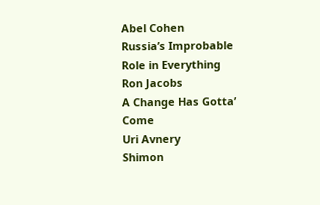Abel Cohen
Russia’s Improbable Role in Everything
Ron Jacobs
A Change Has Gotta’ Come
Uri Avnery
Shimon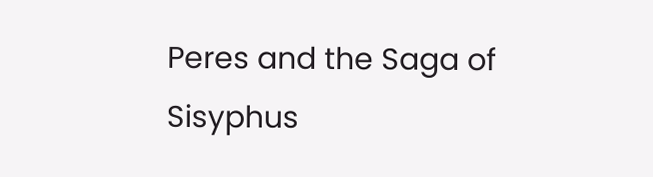Peres and the Saga of Sisyphus